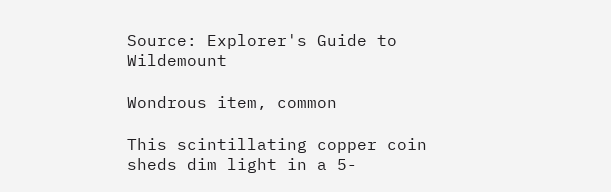Source: Explorer's Guide to Wildemount

Wondrous item, common

This scintillating copper coin sheds dim light in a 5-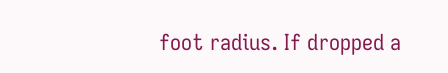foot radius. If dropped a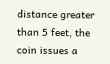distance greater than 5 feet, the coin issues a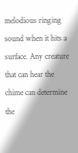melodious ringing sound when it hits a surface. Any creature that can hear the chime can determine the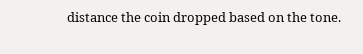distance the coin dropped based on the tone.